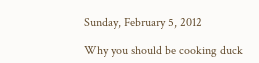Sunday, February 5, 2012

Why you should be cooking duck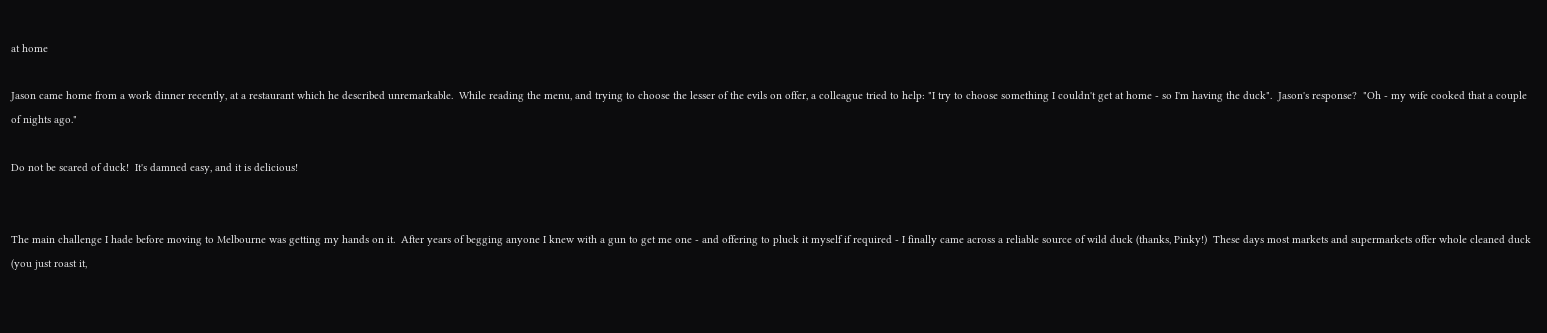at home

Jason came home from a work dinner recently, at a restaurant which he described unremarkable.  While reading the menu, and trying to choose the lesser of the evils on offer, a colleague tried to help: "I try to choose something I couldn't get at home - so I'm having the duck".  Jason's response?  "Oh - my wife cooked that a couple of nights ago."

Do not be scared of duck!  It's damned easy, and it is delicious!


The main challenge I hade before moving to Melbourne was getting my hands on it.  After years of begging anyone I knew with a gun to get me one - and offering to pluck it myself if required - I finally came across a reliable source of wild duck (thanks, Pinky!)  These days most markets and supermarkets offer whole cleaned duck (you just roast it,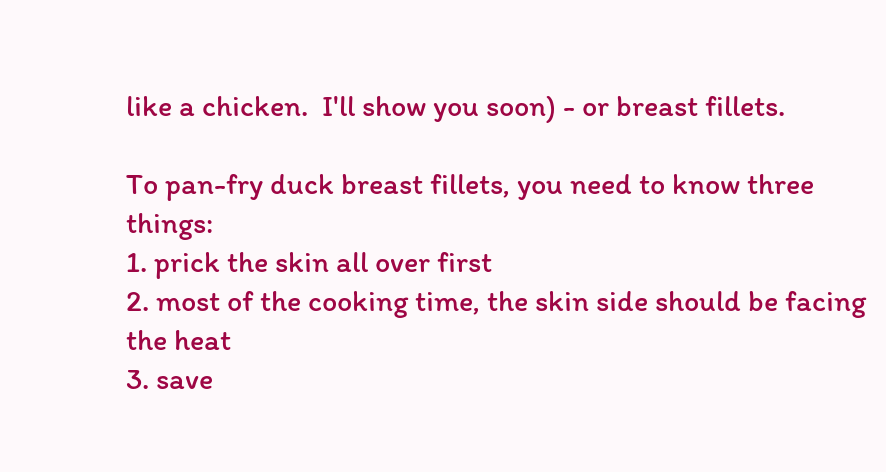like a chicken.  I'll show you soon) - or breast fillets.

To pan-fry duck breast fillets, you need to know three things:
1. prick the skin all over first
2. most of the cooking time, the skin side should be facing the heat
3. save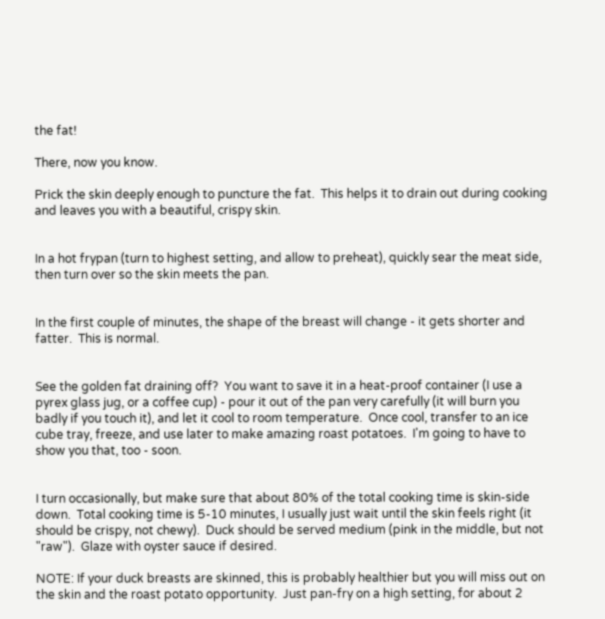the fat!

There, now you know.

Prick the skin deeply enough to puncture the fat.  This helps it to drain out during cooking and leaves you with a beautiful, crispy skin.


In a hot frypan (turn to highest setting, and allow to preheat), quickly sear the meat side, then turn over so the skin meets the pan.


In the first couple of minutes, the shape of the breast will change - it gets shorter and fatter.  This is normal.


See the golden fat draining off?  You want to save it in a heat-proof container (I use a pyrex glass jug, or a coffee cup) - pour it out of the pan very carefully (it will burn you badly if you touch it), and let it cool to room temperature.  Once cool, transfer to an ice cube tray, freeze, and use later to make amazing roast potatoes.  I'm going to have to show you that, too - soon.


I turn occasionally, but make sure that about 80% of the total cooking time is skin-side down.  Total cooking time is 5-10 minutes, I usually just wait until the skin feels right (it should be crispy, not chewy).  Duck should be served medium (pink in the middle, but not "raw").  Glaze with oyster sauce if desired.

NOTE: If your duck breasts are skinned, this is probably healthier but you will miss out on the skin and the roast potato opportunity.  Just pan-fry on a high setting, for about 2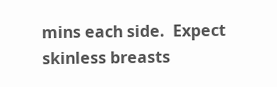mins each side.  Expect skinless breasts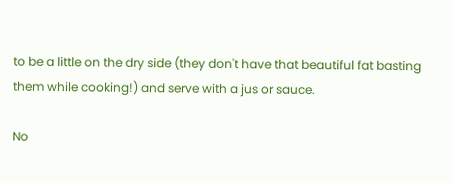to be a little on the dry side (they don't have that beautiful fat basting them while cooking!) and serve with a jus or sauce.

No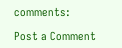comments:

Post a Comment